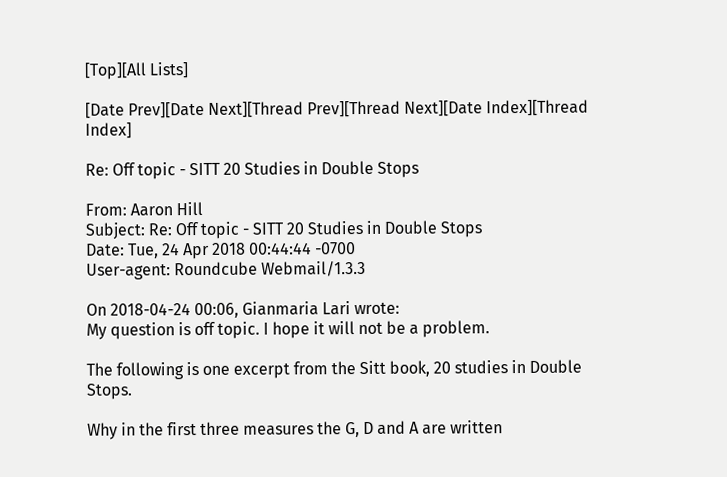[Top][All Lists]

[Date Prev][Date Next][Thread Prev][Thread Next][Date Index][Thread Index]

Re: Off topic - SITT 20 Studies in Double Stops

From: Aaron Hill
Subject: Re: Off topic - SITT 20 Studies in Double Stops
Date: Tue, 24 Apr 2018 00:44:44 -0700
User-agent: Roundcube Webmail/1.3.3

On 2018-04-24 00:06, Gianmaria Lari wrote:
My question is off topic. I hope it will not be a problem.

The following is one excerpt from the Sitt book, 20 studies in Double Stops.

Why in the first three measures the G, D and A are written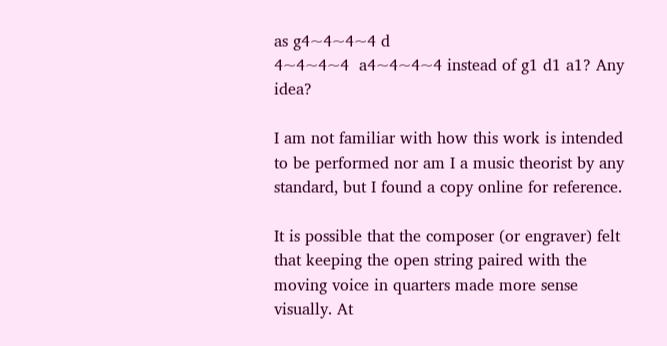as g4~4~4~4 d
4~4~4~4  a4~4~4~4 instead of g1 d1 a1? Any idea?

I am not familiar with how this work is intended to be performed nor am I a music theorist by any standard, but I found a copy online for reference.

It is possible that the composer (or engraver) felt that keeping the open string paired with the moving voice in quarters made more sense visually. At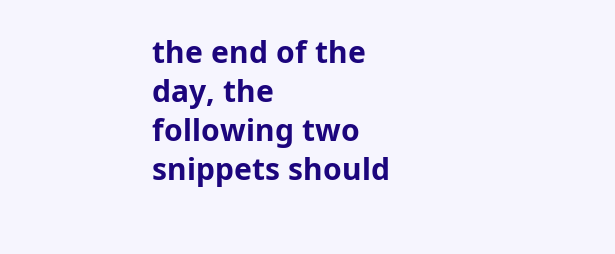the end of the day, the following two snippets should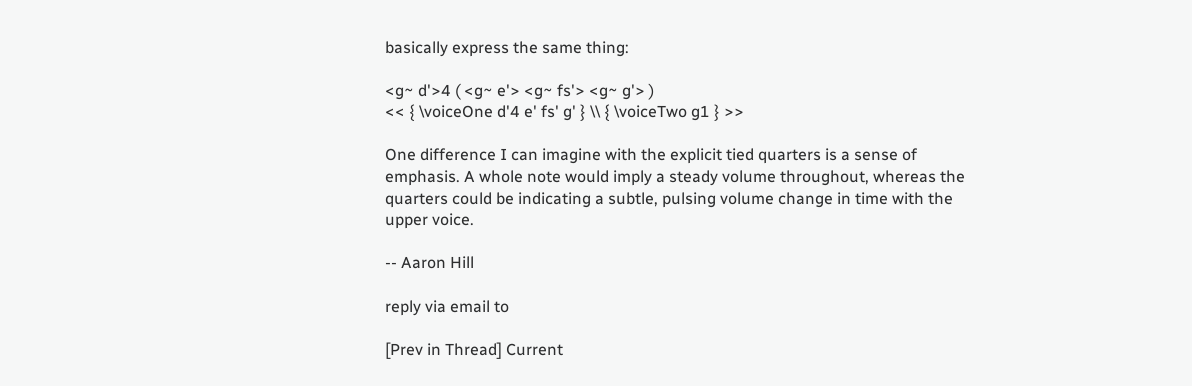basically express the same thing:

<g~ d'>4 ( <g~ e'> <g~ fs'> <g~ g'> )
<< { \voiceOne d'4 e' fs' g' } \\ { \voiceTwo g1 } >>

One difference I can imagine with the explicit tied quarters is a sense of emphasis. A whole note would imply a steady volume throughout, whereas the quarters could be indicating a subtle, pulsing volume change in time with the upper voice.

-- Aaron Hill

reply via email to

[Prev in Thread] Current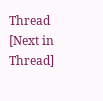Thread [Next in Thread]